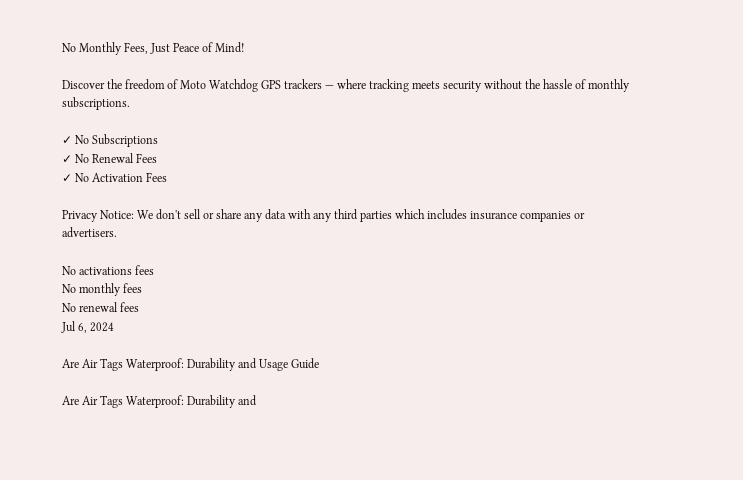No Monthly Fees, Just Peace of Mind!

Discover the freedom of Moto Watchdog GPS trackers — where tracking meets security without the hassle of monthly subscriptions.

✓ No Subscriptions
✓ No Renewal Fees
✓ No Activation Fees

Privacy Notice: We don't sell or share any data with any third parties which includes insurance companies or advertisers.

No activations fees
No monthly fees
No renewal fees
Jul 6, 2024

Are Air Tags Waterproof: Durability and Usage Guide

Are Air Tags Waterproof: Durability and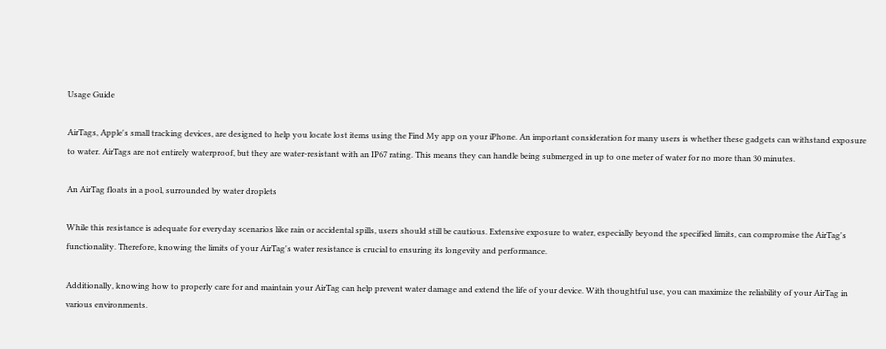Usage Guide

AirTags, Apple's small tracking devices, are designed to help you locate lost items using the Find My app on your iPhone. An important consideration for many users is whether these gadgets can withstand exposure to water. AirTags are not entirely waterproof, but they are water-resistant with an IP67 rating. This means they can handle being submerged in up to one meter of water for no more than 30 minutes.

An AirTag floats in a pool, surrounded by water droplets

While this resistance is adequate for everyday scenarios like rain or accidental spills, users should still be cautious. Extensive exposure to water, especially beyond the specified limits, can compromise the AirTag's functionality. Therefore, knowing the limits of your AirTag's water resistance is crucial to ensuring its longevity and performance.

Additionally, knowing how to properly care for and maintain your AirTag can help prevent water damage and extend the life of your device. With thoughtful use, you can maximize the reliability of your AirTag in various environments.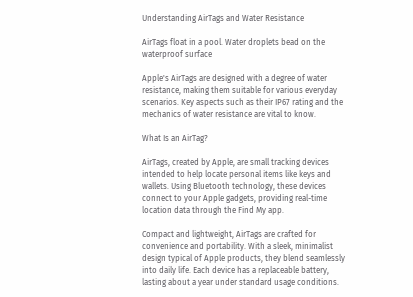Understanding AirTags and Water Resistance

AirTags float in a pool. Water droplets bead on the waterproof surface

Apple's AirTags are designed with a degree of water resistance, making them suitable for various everyday scenarios. Key aspects such as their IP67 rating and the mechanics of water resistance are vital to know.

What Is an AirTag?

AirTags, created by Apple, are small tracking devices intended to help locate personal items like keys and wallets. Using Bluetooth technology, these devices connect to your Apple gadgets, providing real-time location data through the Find My app.

Compact and lightweight, AirTags are crafted for convenience and portability. With a sleek, minimalist design typical of Apple products, they blend seamlessly into daily life. Each device has a replaceable battery, lasting about a year under standard usage conditions.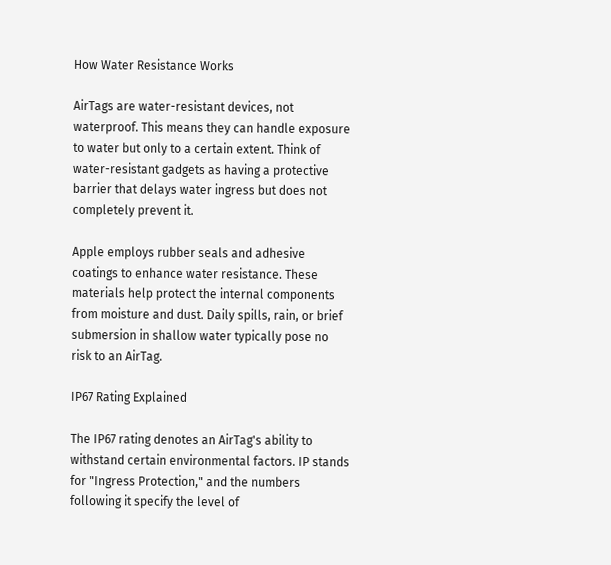How Water Resistance Works

AirTags are water-resistant devices, not waterproof. This means they can handle exposure to water but only to a certain extent. Think of water-resistant gadgets as having a protective barrier that delays water ingress but does not completely prevent it.

Apple employs rubber seals and adhesive coatings to enhance water resistance. These materials help protect the internal components from moisture and dust. Daily spills, rain, or brief submersion in shallow water typically pose no risk to an AirTag.

IP67 Rating Explained

The IP67 rating denotes an AirTag's ability to withstand certain environmental factors. IP stands for "Ingress Protection," and the numbers following it specify the level of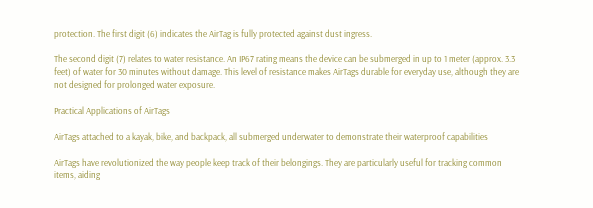protection. The first digit (6) indicates the AirTag is fully protected against dust ingress.

The second digit (7) relates to water resistance. An IP67 rating means the device can be submerged in up to 1 meter (approx. 3.3 feet) of water for 30 minutes without damage. This level of resistance makes AirTags durable for everyday use, although they are not designed for prolonged water exposure.

Practical Applications of AirTags

AirTags attached to a kayak, bike, and backpack, all submerged underwater to demonstrate their waterproof capabilities

AirTags have revolutionized the way people keep track of their belongings. They are particularly useful for tracking common items, aiding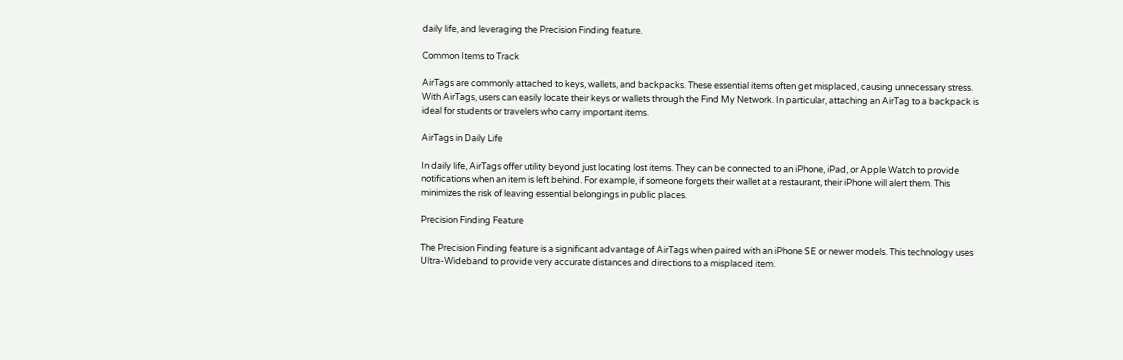daily life, and leveraging the Precision Finding feature.

Common Items to Track

AirTags are commonly attached to keys, wallets, and backpacks. These essential items often get misplaced, causing unnecessary stress. With AirTags, users can easily locate their keys or wallets through the Find My Network. In particular, attaching an AirTag to a backpack is ideal for students or travelers who carry important items.

AirTags in Daily Life

In daily life, AirTags offer utility beyond just locating lost items. They can be connected to an iPhone, iPad, or Apple Watch to provide notifications when an item is left behind. For example, if someone forgets their wallet at a restaurant, their iPhone will alert them. This minimizes the risk of leaving essential belongings in public places.

Precision Finding Feature

The Precision Finding feature is a significant advantage of AirTags when paired with an iPhone SE or newer models. This technology uses Ultra-Wideband to provide very accurate distances and directions to a misplaced item.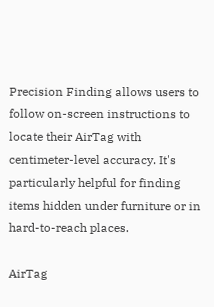Precision Finding allows users to follow on-screen instructions to locate their AirTag with centimeter-level accuracy. It's particularly helpful for finding items hidden under furniture or in hard-to-reach places.

AirTag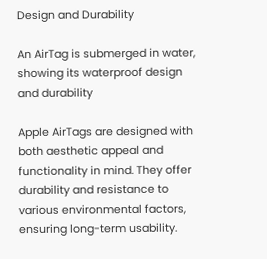Design and Durability

An AirTag is submerged in water, showing its waterproof design and durability

Apple AirTags are designed with both aesthetic appeal and functionality in mind. They offer durability and resistance to various environmental factors, ensuring long-term usability.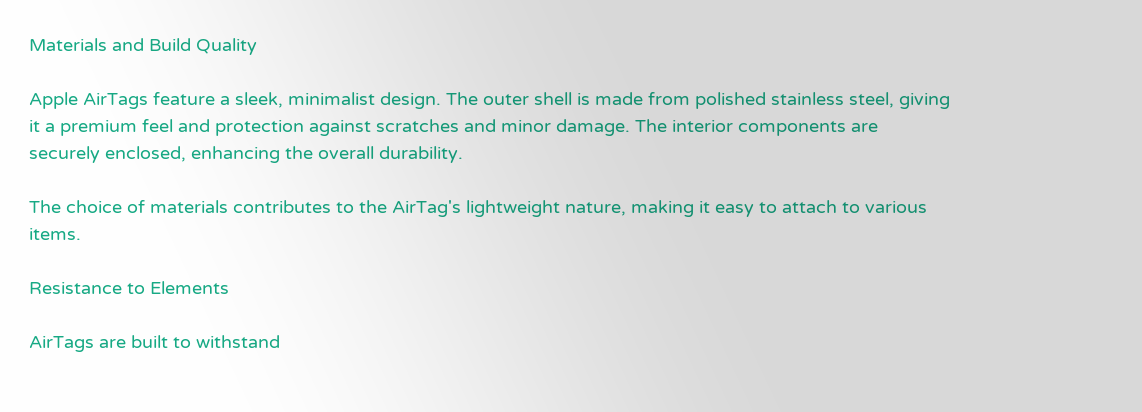Materials and Build Quality

Apple AirTags feature a sleek, minimalist design. The outer shell is made from polished stainless steel, giving it a premium feel and protection against scratches and minor damage. The interior components are securely enclosed, enhancing the overall durability.

The choice of materials contributes to the AirTag's lightweight nature, making it easy to attach to various items.

Resistance to Elements

AirTags are built to withstand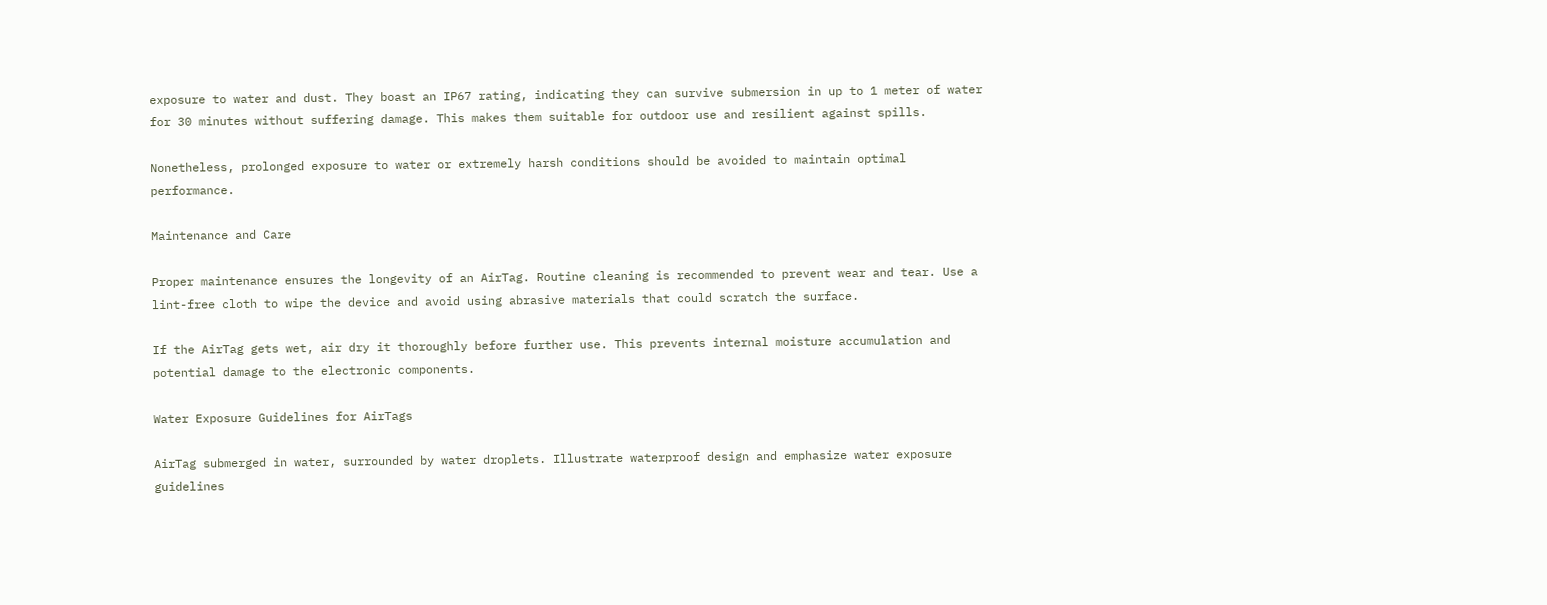exposure to water and dust. They boast an IP67 rating, indicating they can survive submersion in up to 1 meter of water for 30 minutes without suffering damage. This makes them suitable for outdoor use and resilient against spills.

Nonetheless, prolonged exposure to water or extremely harsh conditions should be avoided to maintain optimal performance.

Maintenance and Care

Proper maintenance ensures the longevity of an AirTag. Routine cleaning is recommended to prevent wear and tear. Use a lint-free cloth to wipe the device and avoid using abrasive materials that could scratch the surface.

If the AirTag gets wet, air dry it thoroughly before further use. This prevents internal moisture accumulation and potential damage to the electronic components.

Water Exposure Guidelines for AirTags

AirTag submerged in water, surrounded by water droplets. Illustrate waterproof design and emphasize water exposure guidelines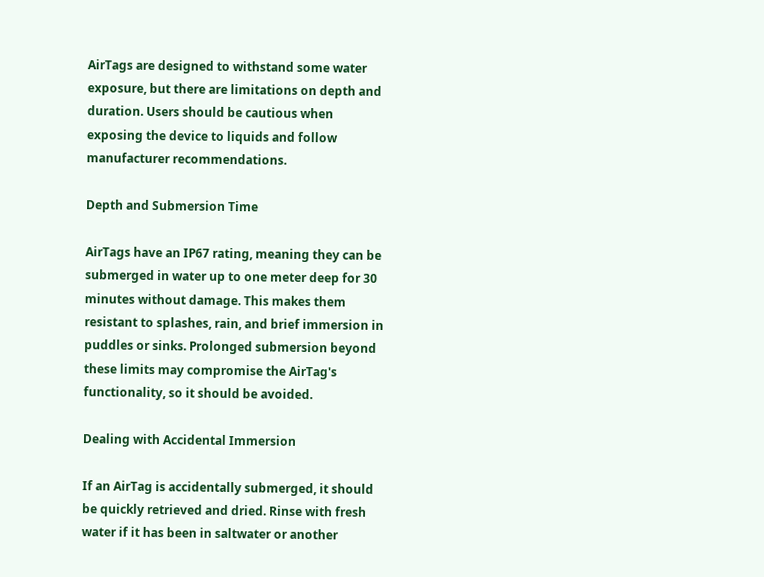AirTags are designed to withstand some water exposure, but there are limitations on depth and duration. Users should be cautious when exposing the device to liquids and follow manufacturer recommendations.

Depth and Submersion Time

AirTags have an IP67 rating, meaning they can be submerged in water up to one meter deep for 30 minutes without damage. This makes them resistant to splashes, rain, and brief immersion in puddles or sinks. Prolonged submersion beyond these limits may compromise the AirTag's functionality, so it should be avoided.

Dealing with Accidental Immersion

If an AirTag is accidentally submerged, it should be quickly retrieved and dried. Rinse with fresh water if it has been in saltwater or another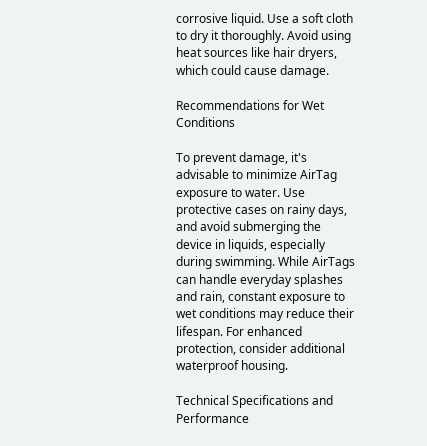corrosive liquid. Use a soft cloth to dry it thoroughly. Avoid using heat sources like hair dryers, which could cause damage.

Recommendations for Wet Conditions

To prevent damage, it's advisable to minimize AirTag exposure to water. Use protective cases on rainy days, and avoid submerging the device in liquids, especially during swimming. While AirTags can handle everyday splashes and rain, constant exposure to wet conditions may reduce their lifespan. For enhanced protection, consider additional waterproof housing.

Technical Specifications and Performance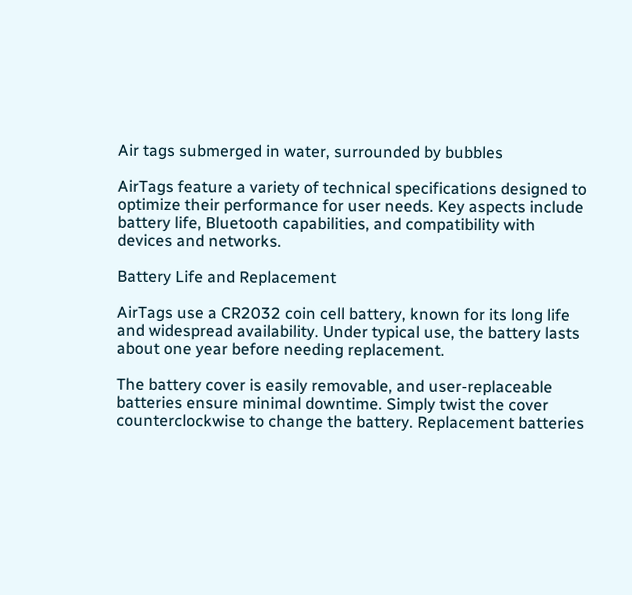Air tags submerged in water, surrounded by bubbles

AirTags feature a variety of technical specifications designed to optimize their performance for user needs. Key aspects include battery life, Bluetooth capabilities, and compatibility with devices and networks.

Battery Life and Replacement

AirTags use a CR2032 coin cell battery, known for its long life and widespread availability. Under typical use, the battery lasts about one year before needing replacement.

The battery cover is easily removable, and user-replaceable batteries ensure minimal downtime. Simply twist the cover counterclockwise to change the battery. Replacement batteries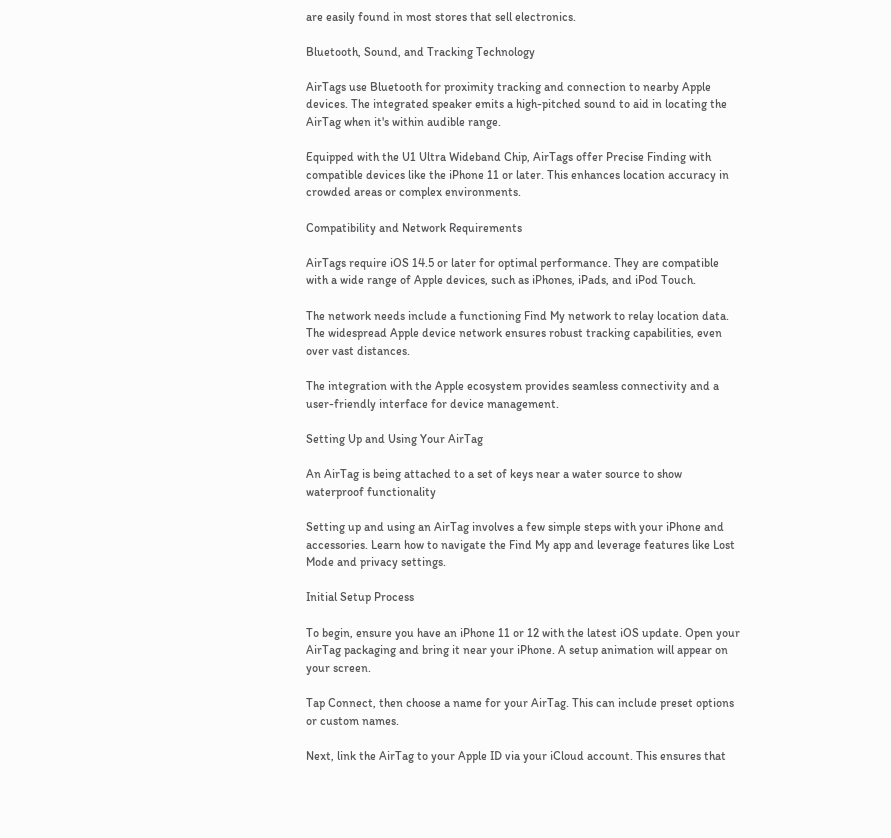are easily found in most stores that sell electronics.

Bluetooth, Sound, and Tracking Technology

AirTags use Bluetooth for proximity tracking and connection to nearby Apple devices. The integrated speaker emits a high-pitched sound to aid in locating the AirTag when it's within audible range.

Equipped with the U1 Ultra Wideband Chip, AirTags offer Precise Finding with compatible devices like the iPhone 11 or later. This enhances location accuracy in crowded areas or complex environments.

Compatibility and Network Requirements

AirTags require iOS 14.5 or later for optimal performance. They are compatible with a wide range of Apple devices, such as iPhones, iPads, and iPod Touch.

The network needs include a functioning Find My network to relay location data. The widespread Apple device network ensures robust tracking capabilities, even over vast distances.

The integration with the Apple ecosystem provides seamless connectivity and a user-friendly interface for device management.

Setting Up and Using Your AirTag

An AirTag is being attached to a set of keys near a water source to show waterproof functionality

Setting up and using an AirTag involves a few simple steps with your iPhone and accessories. Learn how to navigate the Find My app and leverage features like Lost Mode and privacy settings.

Initial Setup Process

To begin, ensure you have an iPhone 11 or 12 with the latest iOS update. Open your AirTag packaging and bring it near your iPhone. A setup animation will appear on your screen.

Tap Connect, then choose a name for your AirTag. This can include preset options or custom names.

Next, link the AirTag to your Apple ID via your iCloud account. This ensures that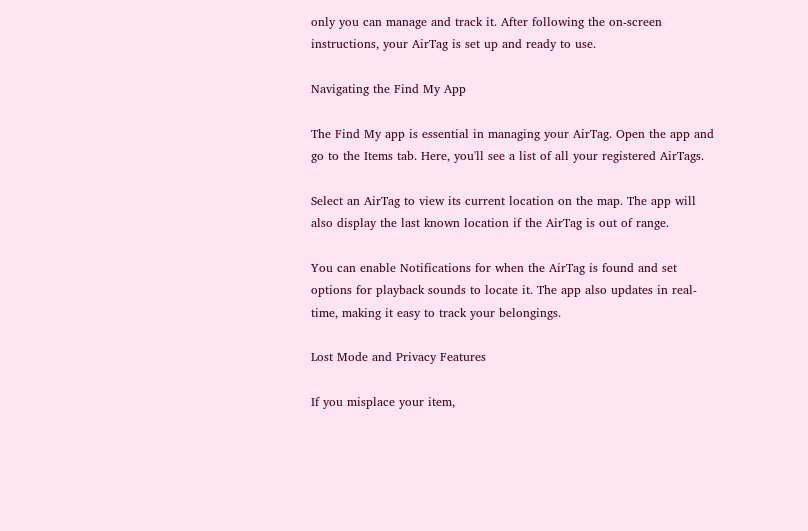only you can manage and track it. After following the on-screen instructions, your AirTag is set up and ready to use.

Navigating the Find My App

The Find My app is essential in managing your AirTag. Open the app and go to the Items tab. Here, you'll see a list of all your registered AirTags.

Select an AirTag to view its current location on the map. The app will also display the last known location if the AirTag is out of range.

You can enable Notifications for when the AirTag is found and set options for playback sounds to locate it. The app also updates in real-time, making it easy to track your belongings.

Lost Mode and Privacy Features

If you misplace your item,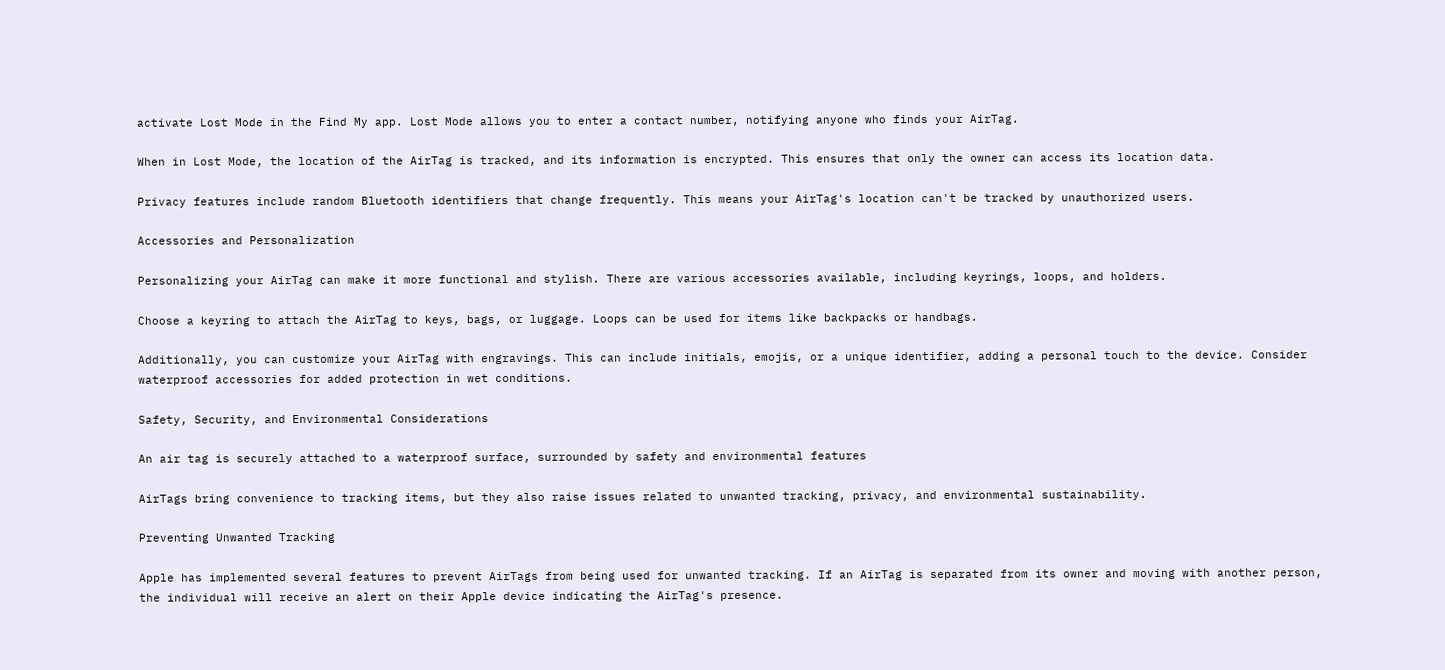activate Lost Mode in the Find My app. Lost Mode allows you to enter a contact number, notifying anyone who finds your AirTag.

When in Lost Mode, the location of the AirTag is tracked, and its information is encrypted. This ensures that only the owner can access its location data.

Privacy features include random Bluetooth identifiers that change frequently. This means your AirTag's location can't be tracked by unauthorized users.

Accessories and Personalization

Personalizing your AirTag can make it more functional and stylish. There are various accessories available, including keyrings, loops, and holders.

Choose a keyring to attach the AirTag to keys, bags, or luggage. Loops can be used for items like backpacks or handbags.

Additionally, you can customize your AirTag with engravings. This can include initials, emojis, or a unique identifier, adding a personal touch to the device. Consider waterproof accessories for added protection in wet conditions.

Safety, Security, and Environmental Considerations

An air tag is securely attached to a waterproof surface, surrounded by safety and environmental features

AirTags bring convenience to tracking items, but they also raise issues related to unwanted tracking, privacy, and environmental sustainability.

Preventing Unwanted Tracking

Apple has implemented several features to prevent AirTags from being used for unwanted tracking. If an AirTag is separated from its owner and moving with another person, the individual will receive an alert on their Apple device indicating the AirTag's presence.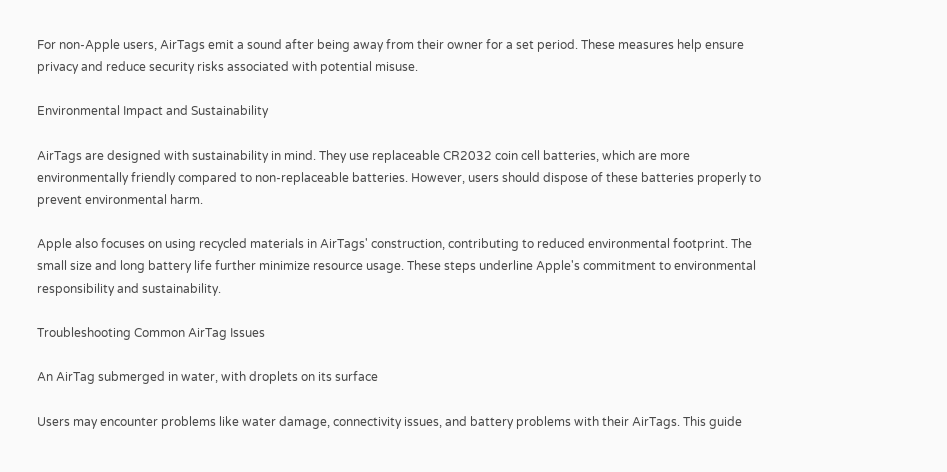For non-Apple users, AirTags emit a sound after being away from their owner for a set period. These measures help ensure privacy and reduce security risks associated with potential misuse.

Environmental Impact and Sustainability

AirTags are designed with sustainability in mind. They use replaceable CR2032 coin cell batteries, which are more environmentally friendly compared to non-replaceable batteries. However, users should dispose of these batteries properly to prevent environmental harm.

Apple also focuses on using recycled materials in AirTags' construction, contributing to reduced environmental footprint. The small size and long battery life further minimize resource usage. These steps underline Apple's commitment to environmental responsibility and sustainability.

Troubleshooting Common AirTag Issues

An AirTag submerged in water, with droplets on its surface

Users may encounter problems like water damage, connectivity issues, and battery problems with their AirTags. This guide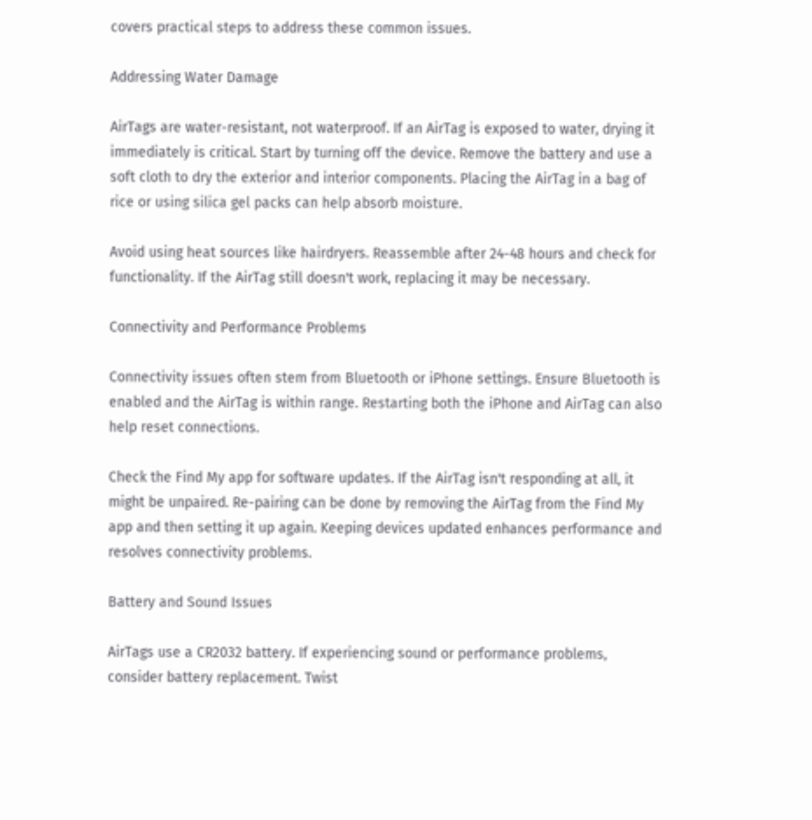covers practical steps to address these common issues.

Addressing Water Damage

AirTags are water-resistant, not waterproof. If an AirTag is exposed to water, drying it immediately is critical. Start by turning off the device. Remove the battery and use a soft cloth to dry the exterior and interior components. Placing the AirTag in a bag of rice or using silica gel packs can help absorb moisture.

Avoid using heat sources like hairdryers. Reassemble after 24-48 hours and check for functionality. If the AirTag still doesn't work, replacing it may be necessary.

Connectivity and Performance Problems

Connectivity issues often stem from Bluetooth or iPhone settings. Ensure Bluetooth is enabled and the AirTag is within range. Restarting both the iPhone and AirTag can also help reset connections.

Check the Find My app for software updates. If the AirTag isn't responding at all, it might be unpaired. Re-pairing can be done by removing the AirTag from the Find My app and then setting it up again. Keeping devices updated enhances performance and resolves connectivity problems.

Battery and Sound Issues

AirTags use a CR2032 battery. If experiencing sound or performance problems, consider battery replacement. Twist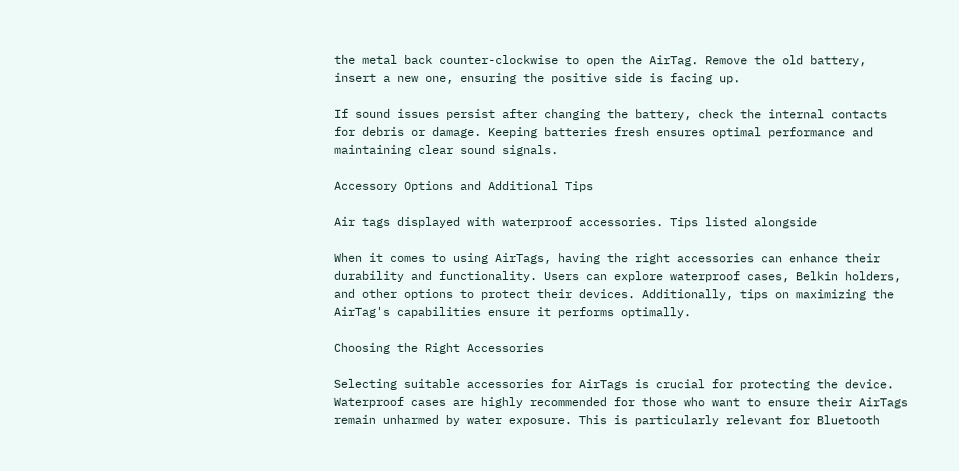the metal back counter-clockwise to open the AirTag. Remove the old battery, insert a new one, ensuring the positive side is facing up.

If sound issues persist after changing the battery, check the internal contacts for debris or damage. Keeping batteries fresh ensures optimal performance and maintaining clear sound signals.

Accessory Options and Additional Tips

Air tags displayed with waterproof accessories. Tips listed alongside

When it comes to using AirTags, having the right accessories can enhance their durability and functionality. Users can explore waterproof cases, Belkin holders, and other options to protect their devices. Additionally, tips on maximizing the AirTag's capabilities ensure it performs optimally.

Choosing the Right Accessories

Selecting suitable accessories for AirTags is crucial for protecting the device. Waterproof cases are highly recommended for those who want to ensure their AirTags remain unharmed by water exposure. This is particularly relevant for Bluetooth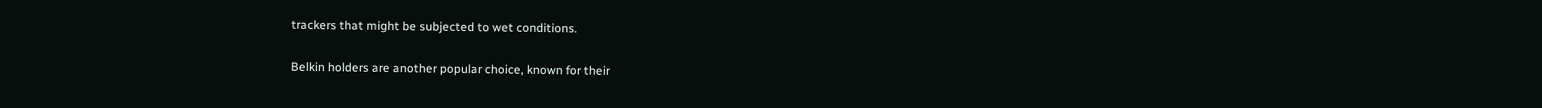trackers that might be subjected to wet conditions.

Belkin holders are another popular choice, known for their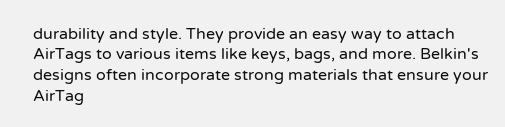durability and style. They provide an easy way to attach AirTags to various items like keys, bags, and more. Belkin's designs often incorporate strong materials that ensure your AirTag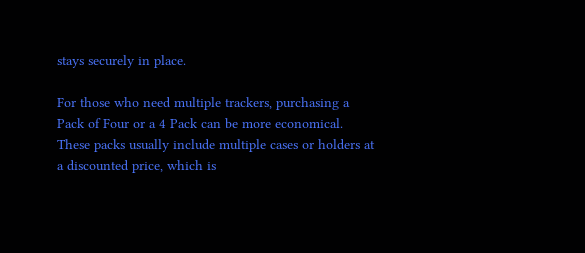stays securely in place.

For those who need multiple trackers, purchasing a Pack of Four or a 4 Pack can be more economical. These packs usually include multiple cases or holders at a discounted price, which is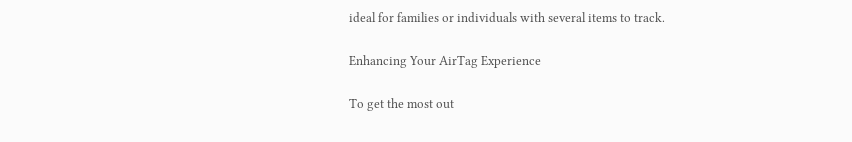ideal for families or individuals with several items to track.

Enhancing Your AirTag Experience

To get the most out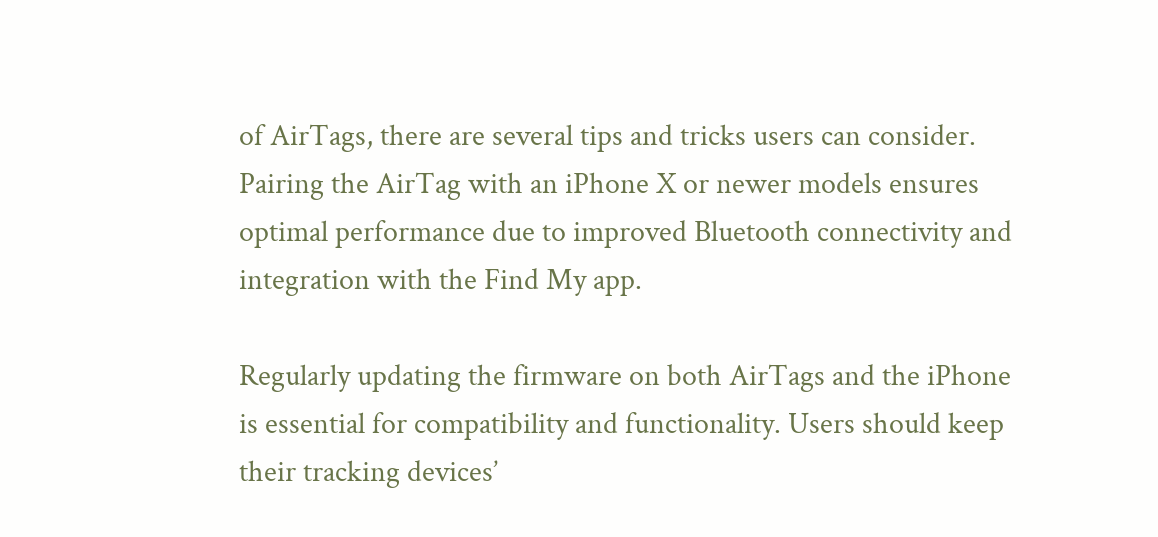of AirTags, there are several tips and tricks users can consider. Pairing the AirTag with an iPhone X or newer models ensures optimal performance due to improved Bluetooth connectivity and integration with the Find My app.

Regularly updating the firmware on both AirTags and the iPhone is essential for compatibility and functionality. Users should keep their tracking devices’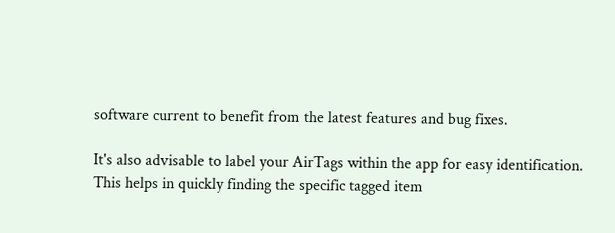software current to benefit from the latest features and bug fixes.

It's also advisable to label your AirTags within the app for easy identification. This helps in quickly finding the specific tagged item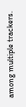among multiple trackers.